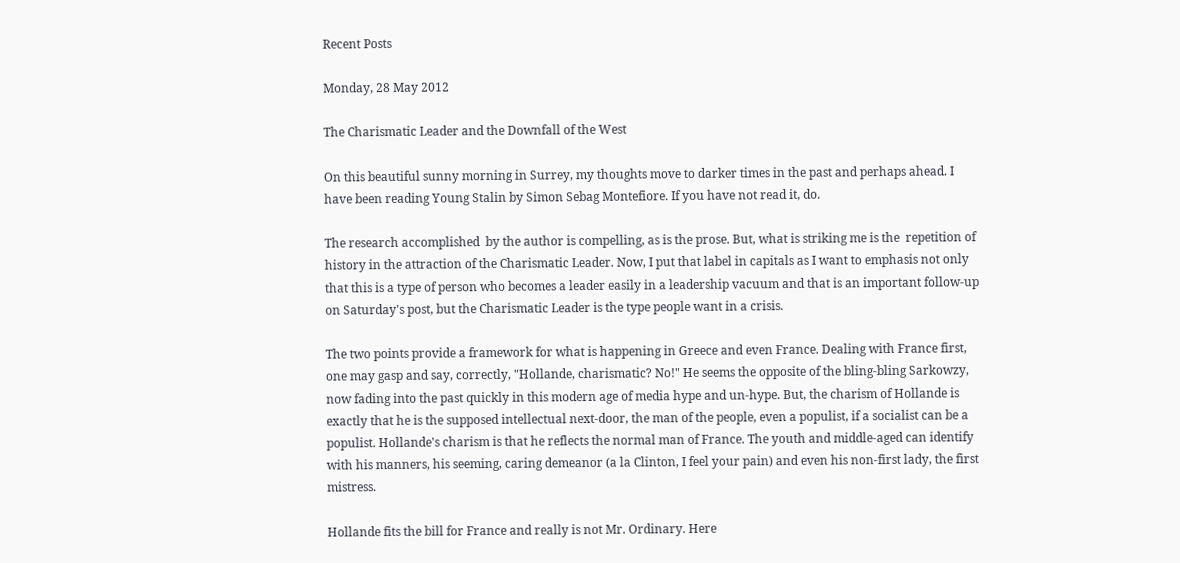Recent Posts

Monday, 28 May 2012

The Charismatic Leader and the Downfall of the West

On this beautiful sunny morning in Surrey, my thoughts move to darker times in the past and perhaps ahead. I have been reading Young Stalin by Simon Sebag Montefiore. If you have not read it, do.

The research accomplished  by the author is compelling, as is the prose. But, what is striking me is the  repetition of history in the attraction of the Charismatic Leader. Now, I put that label in capitals as I want to emphasis not only that this is a type of person who becomes a leader easily in a leadership vacuum and that is an important follow-up on Saturday's post, but the Charismatic Leader is the type people want in a crisis.

The two points provide a framework for what is happening in Greece and even France. Dealing with France first, one may gasp and say, correctly, "Hollande, charismatic? No!" He seems the opposite of the bling-bling Sarkowzy, now fading into the past quickly in this modern age of media hype and un-hype. But, the charism of Hollande is exactly that he is the supposed intellectual next-door, the man of the people, even a populist, if a socialist can be a populist. Hollande's charism is that he reflects the normal man of France. The youth and middle-aged can identify with his manners, his seeming, caring demeanor (a la Clinton, I feel your pain) and even his non-first lady, the first mistress.

Hollande fits the bill for France and really is not Mr. Ordinary. Here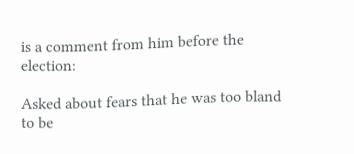is a comment from him before the election:

Asked about fears that he was too bland to be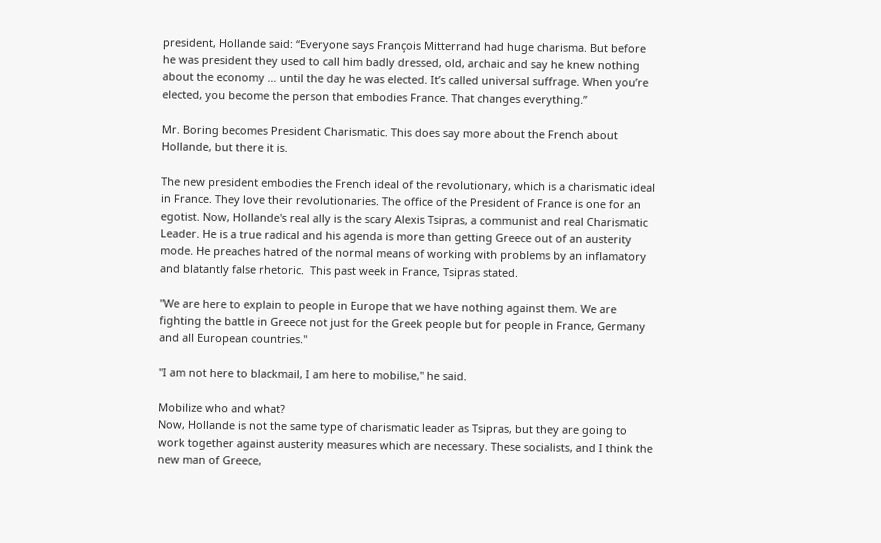president, Hollande said: “Everyone says François Mitterrand had huge charisma. But before he was president they used to call him badly dressed, old, archaic and say he knew nothing about the economy … until the day he was elected. It’s called universal suffrage. When you’re elected, you become the person that embodies France. That changes everything.”

Mr. Boring becomes President Charismatic. This does say more about the French about Hollande, but there it is.

The new president embodies the French ideal of the revolutionary, which is a charismatic ideal in France. They love their revolutionaries. The office of the President of France is one for an egotist. Now, Hollande's real ally is the scary Alexis Tsipras, a communist and real Charismatic Leader. He is a true radical and his agenda is more than getting Greece out of an austerity mode. He preaches hatred of the normal means of working with problems by an inflamatory and blatantly false rhetoric.  This past week in France, Tsipras stated.

"We are here to explain to people in Europe that we have nothing against them. We are fighting the battle in Greece not just for the Greek people but for people in France, Germany and all European countries."

"I am not here to blackmail, I am here to mobilise," he said.

Mobilize who and what?
Now, Hollande is not the same type of charismatic leader as Tsipras, but they are going to work together against austerity measures which are necessary. These socialists, and I think the new man of Greece,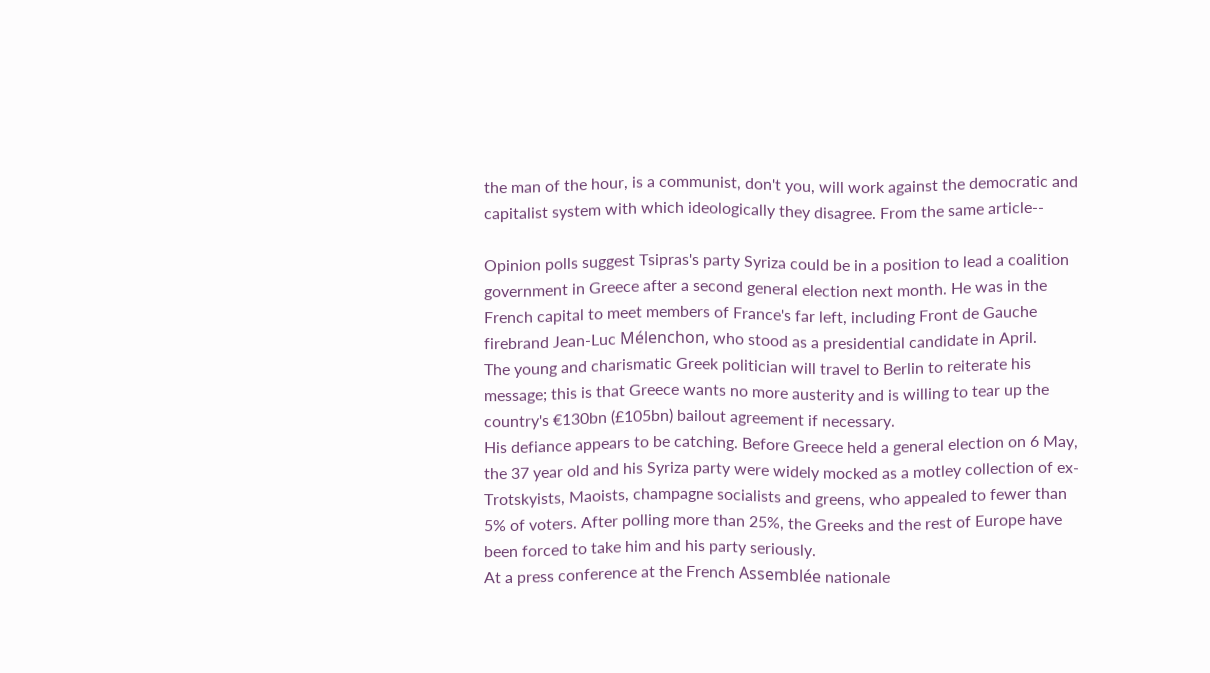the man of the hour, is a communist, don't you, will work against the democratic and capitalist system with which ideologically they disagree. From the same article--

Opinion polls suggest Tsipras's party Syriza could be in a position to lead a coalition government in Greece after a second general election next month. He was in the French capital to meet members of France's far left, including Front de Gauche firebrand Jean-Luc Mélenchon, who stood as a presidential candidate in April.
The young and charismatic Greek politician will travel to Berlin to reiterate his message; this is that Greece wants no more austerity and is willing to tear up the country's €130bn (£105bn) bailout agreement if necessary.
His defiance appears to be catching. Before Greece held a general election on 6 May, the 37 year old and his Syriza party were widely mocked as a motley collection of ex-Trotskyists, Maoists, champagne socialists and greens, who appealed to fewer than 5% of voters. After polling more than 25%, the Greeks and the rest of Europe have been forced to take him and his party seriously.
At a press conference at the French Assemblée nationale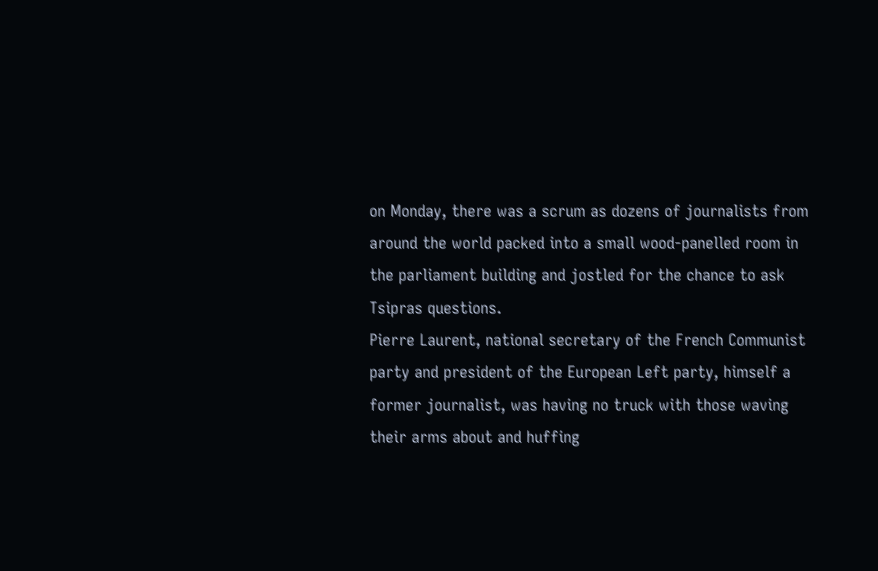on Monday, there was a scrum as dozens of journalists from around the world packed into a small wood-panelled room in the parliament building and jostled for the chance to ask Tsipras questions.
Pierre Laurent, national secretary of the French Communist party and president of the European Left party, himself a former journalist, was having no truck with those waving their arms about and huffing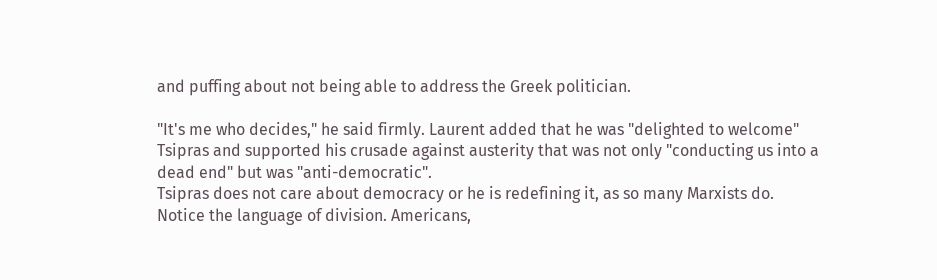and puffing about not being able to address the Greek politician.

"It's me who decides," he said firmly. Laurent added that he was "delighted to welcome" Tsipras and supported his crusade against austerity that was not only "conducting us into a dead end" but was "anti-democratic".
Tsipras does not care about democracy or he is redefining it, as so many Marxists do.
Notice the language of division. Americans,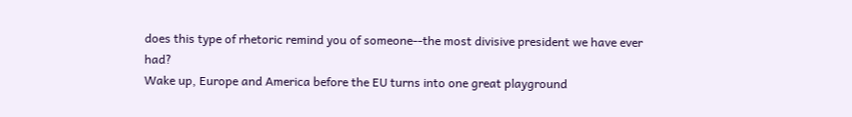does this type of rhetoric remind you of someone--the most divisive president we have ever had?
Wake up, Europe and America before the EU turns into one great playground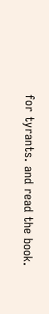for tyrants. and read the book.